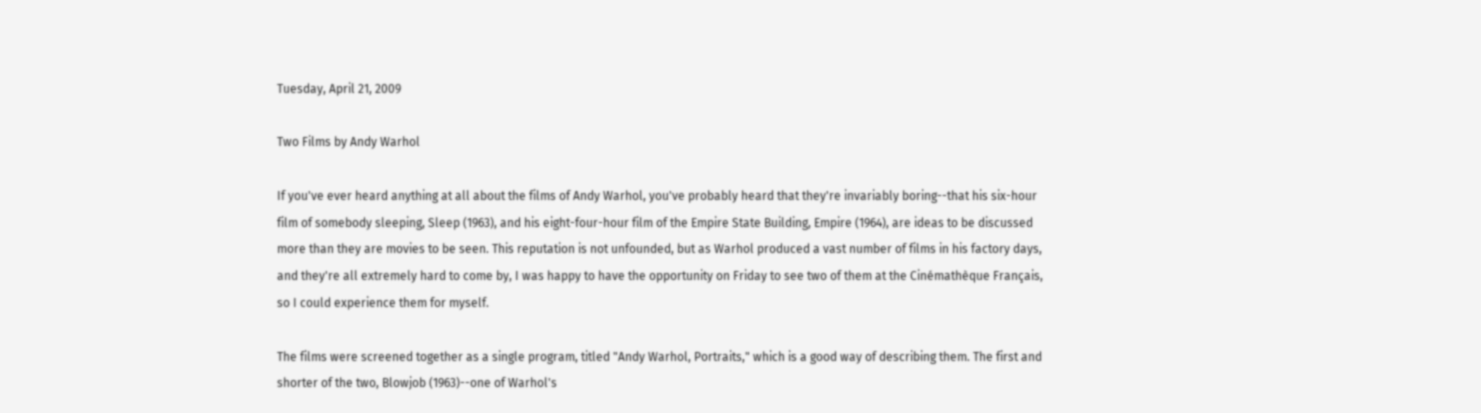Tuesday, April 21, 2009

Two Films by Andy Warhol

If you've ever heard anything at all about the films of Andy Warhol, you've probably heard that they're invariably boring--that his six-hour film of somebody sleeping, Sleep (1963), and his eight-four-hour film of the Empire State Building, Empire (1964), are ideas to be discussed more than they are movies to be seen. This reputation is not unfounded, but as Warhol produced a vast number of films in his factory days, and they're all extremely hard to come by, I was happy to have the opportunity on Friday to see two of them at the Cinémathèque Français, so I could experience them for myself.

The films were screened together as a single program, titled "Andy Warhol, Portraits," which is a good way of describing them. The first and shorter of the two, Blowjob (1963)--one of Warhol's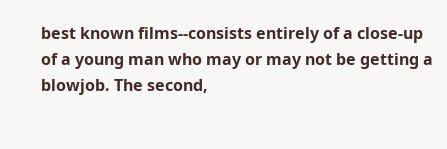best known films--consists entirely of a close-up of a young man who may or may not be getting a blowjob. The second,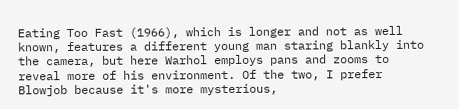Eating Too Fast (1966), which is longer and not as well known, features a different young man staring blankly into the camera, but here Warhol employs pans and zooms to reveal more of his environment. Of the two, I prefer Blowjob because it's more mysterious,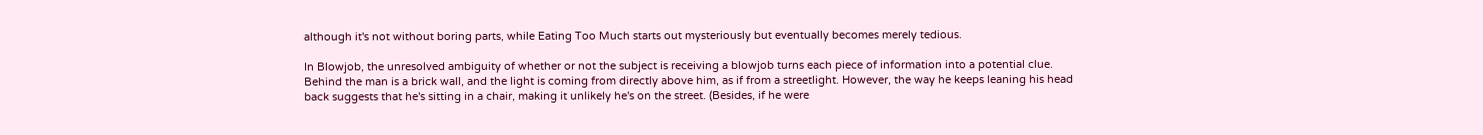although it's not without boring parts, while Eating Too Much starts out mysteriously but eventually becomes merely tedious.

In Blowjob, the unresolved ambiguity of whether or not the subject is receiving a blowjob turns each piece of information into a potential clue. Behind the man is a brick wall, and the light is coming from directly above him, as if from a streetlight. However, the way he keeps leaning his head back suggests that he's sitting in a chair, making it unlikely he's on the street. (Besides, if he were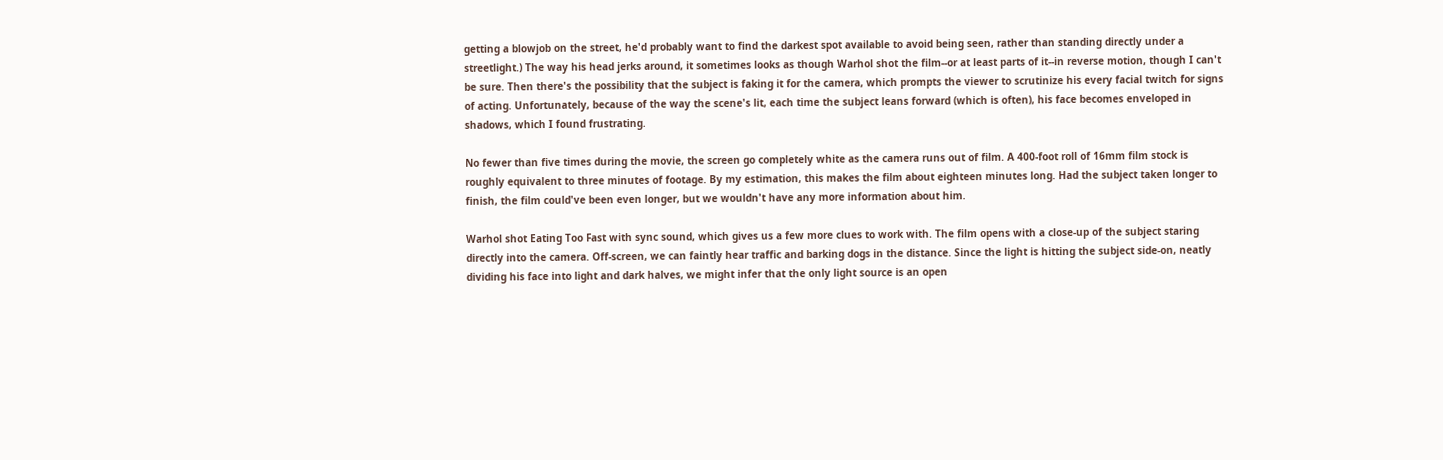getting a blowjob on the street, he'd probably want to find the darkest spot available to avoid being seen, rather than standing directly under a streetlight.) The way his head jerks around, it sometimes looks as though Warhol shot the film--or at least parts of it--in reverse motion, though I can't be sure. Then there's the possibility that the subject is faking it for the camera, which prompts the viewer to scrutinize his every facial twitch for signs of acting. Unfortunately, because of the way the scene's lit, each time the subject leans forward (which is often), his face becomes enveloped in shadows, which I found frustrating.

No fewer than five times during the movie, the screen go completely white as the camera runs out of film. A 400-foot roll of 16mm film stock is roughly equivalent to three minutes of footage. By my estimation, this makes the film about eighteen minutes long. Had the subject taken longer to finish, the film could've been even longer, but we wouldn't have any more information about him.

Warhol shot Eating Too Fast with sync sound, which gives us a few more clues to work with. The film opens with a close-up of the subject staring directly into the camera. Off-screen, we can faintly hear traffic and barking dogs in the distance. Since the light is hitting the subject side-on, neatly dividing his face into light and dark halves, we might infer that the only light source is an open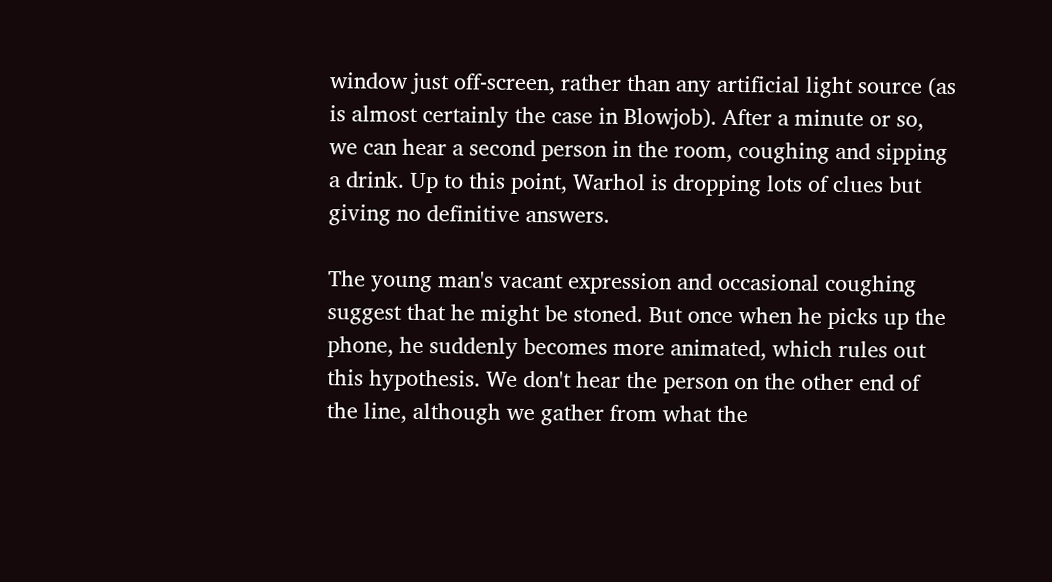window just off-screen, rather than any artificial light source (as is almost certainly the case in Blowjob). After a minute or so, we can hear a second person in the room, coughing and sipping a drink. Up to this point, Warhol is dropping lots of clues but giving no definitive answers.

The young man's vacant expression and occasional coughing suggest that he might be stoned. But once when he picks up the phone, he suddenly becomes more animated, which rules out this hypothesis. We don't hear the person on the other end of the line, although we gather from what the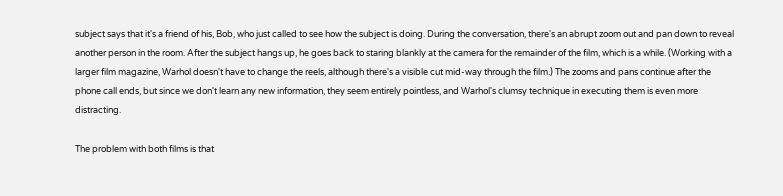subject says that it's a friend of his, Bob, who just called to see how the subject is doing. During the conversation, there's an abrupt zoom out and pan down to reveal another person in the room. After the subject hangs up, he goes back to staring blankly at the camera for the remainder of the film, which is a while. (Working with a larger film magazine, Warhol doesn't have to change the reels, although there's a visible cut mid-way through the film.) The zooms and pans continue after the phone call ends, but since we don't learn any new information, they seem entirely pointless, and Warhol's clumsy technique in executing them is even more distracting.

The problem with both films is that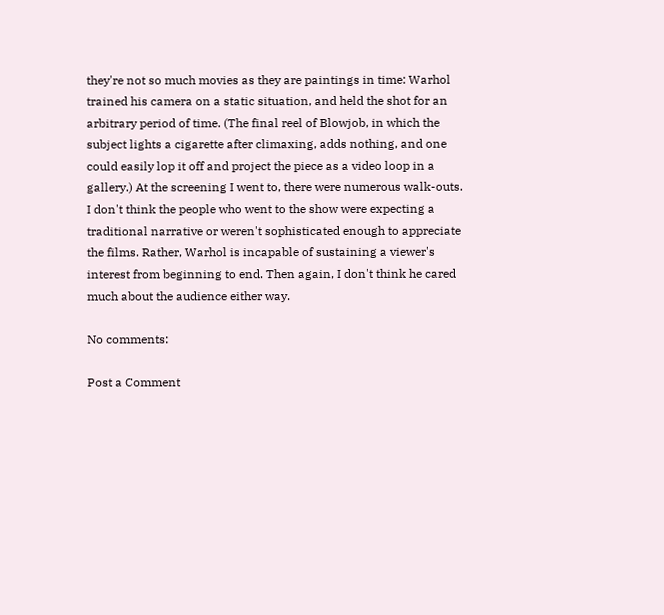they're not so much movies as they are paintings in time: Warhol trained his camera on a static situation, and held the shot for an arbitrary period of time. (The final reel of Blowjob, in which the subject lights a cigarette after climaxing, adds nothing, and one could easily lop it off and project the piece as a video loop in a gallery.) At the screening I went to, there were numerous walk-outs. I don't think the people who went to the show were expecting a traditional narrative or weren't sophisticated enough to appreciate the films. Rather, Warhol is incapable of sustaining a viewer's interest from beginning to end. Then again, I don't think he cared much about the audience either way.

No comments:

Post a Comment